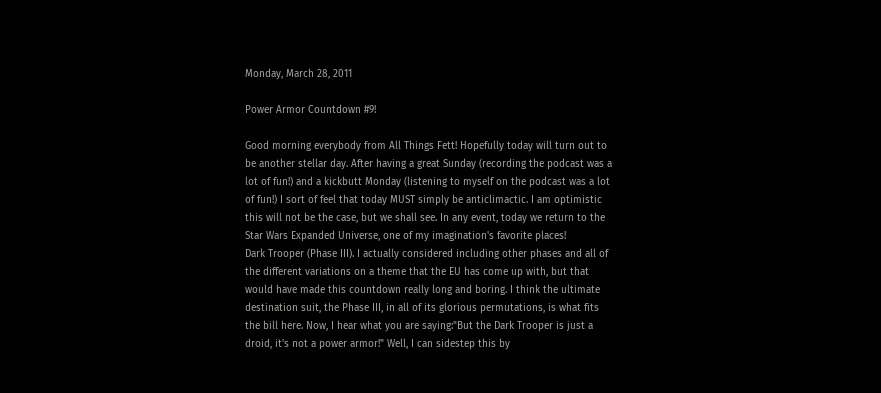Monday, March 28, 2011

Power Armor Countdown #9!

Good morning everybody from All Things Fett! Hopefully today will turn out to be another stellar day. After having a great Sunday (recording the podcast was a lot of fun!) and a kickbutt Monday (listening to myself on the podcast was a lot of fun!) I sort of feel that today MUST simply be anticlimactic. I am optimistic this will not be the case, but we shall see. In any event, today we return to the Star Wars Expanded Universe, one of my imagination's favorite places!
Dark Trooper (Phase III). I actually considered including other phases and all of the different variations on a theme that the EU has come up with, but that would have made this countdown really long and boring. I think the ultimate destination suit, the Phase III, in all of its glorious permutations, is what fits the bill here. Now, I hear what you are saying:"But the Dark Trooper is just a droid, it's not a power armor!" Well, I can sidestep this by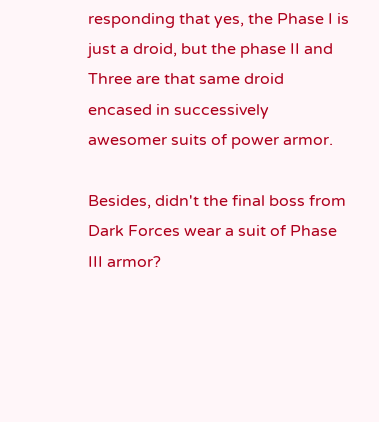responding that yes, the Phase I is just a droid, but the phase II and Three are that same droid encased in successively awesomer suits of power armor.

Besides, didn't the final boss from Dark Forces wear a suit of Phase III armor?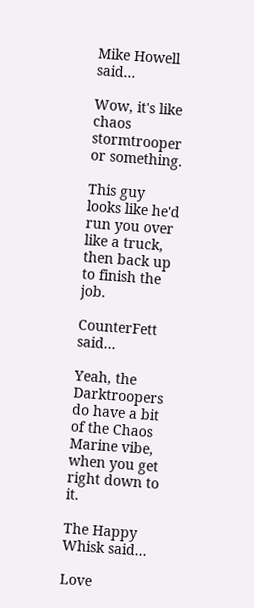Mike Howell said...

Wow, it's like chaos stormtrooper or something.

This guy looks like he'd run you over like a truck, then back up to finish the job.

CounterFett said...

Yeah, the Darktroopers do have a bit of the Chaos Marine vibe, when you get right down to it.

The Happy Whisk said...

Love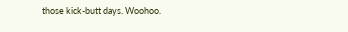those kick-butt days. Woohoo.